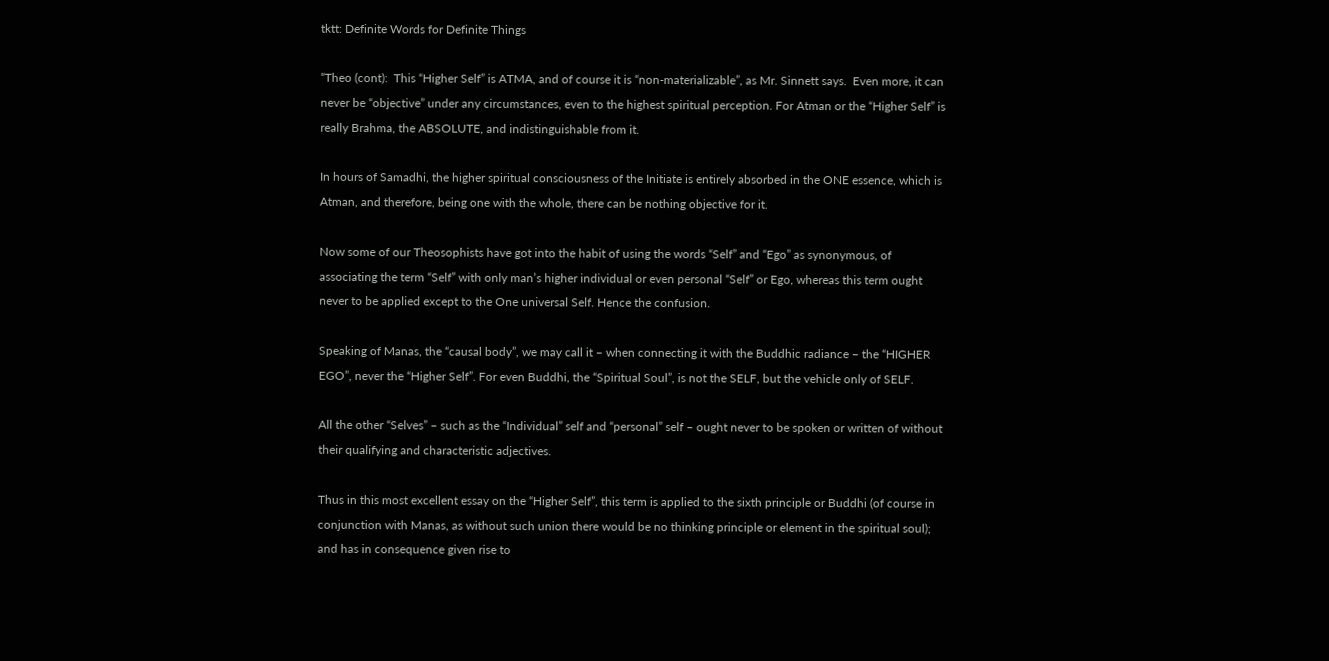tktt: Definite Words for Definite Things

“Theo (cont):  This “Higher Self” is ATMA, and of course it is “non-materializable”, as Mr. Sinnett says.  Even more, it can never be “objective” under any circumstances, even to the highest spiritual perception. For Atman or the “Higher Self” is really Brahma, the ABSOLUTE, and indistinguishable from it.

In hours of Samadhi, the higher spiritual consciousness of the Initiate is entirely absorbed in the ONE essence, which is Atman, and therefore, being one with the whole, there can be nothing objective for it.

Now some of our Theosophists have got into the habit of using the words “Self” and “Ego” as synonymous, of associating the term “Self” with only man’s higher individual or even personal “Self” or Ego, whereas this term ought never to be applied except to the One universal Self. Hence the confusion.

Speaking of Manas, the “causal body”, we may call it – when connecting it with the Buddhic radiance – the “HIGHER EGO”, never the “Higher Self”. For even Buddhi, the “Spiritual Soul”, is not the SELF, but the vehicle only of SELF.

All the other “Selves” – such as the “Individual” self and “personal” self – ought never to be spoken or written of without their qualifying and characteristic adjectives.

Thus in this most excellent essay on the “Higher Self”, this term is applied to the sixth principle or Buddhi (of course in conjunction with Manas, as without such union there would be no thinking principle or element in the spiritual soul); and has in consequence given rise to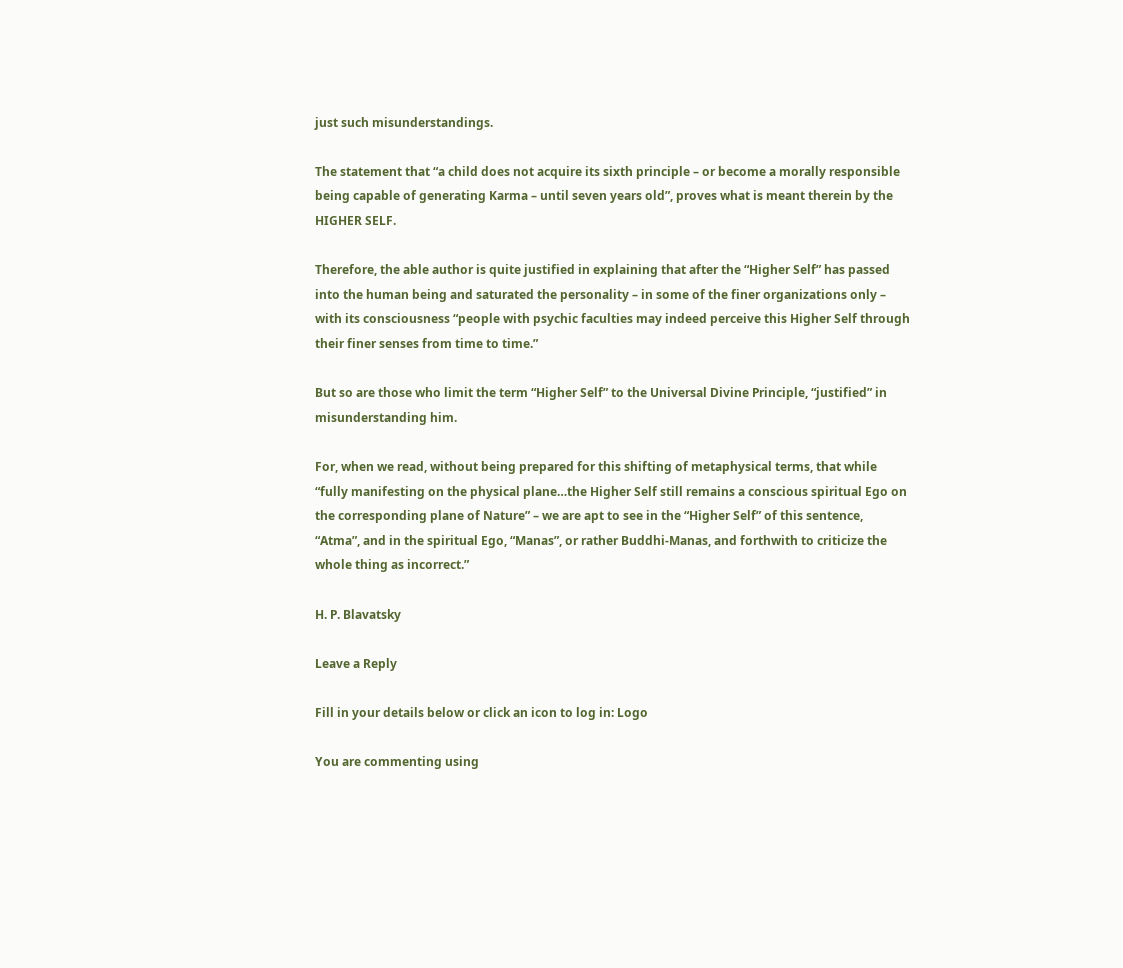just such misunderstandings.

The statement that “a child does not acquire its sixth principle – or become a morally responsible being capable of generating Karma – until seven years old”, proves what is meant therein by the HIGHER SELF.

Therefore, the able author is quite justified in explaining that after the “Higher Self” has passed into the human being and saturated the personality – in some of the finer organizations only – with its consciousness “people with psychic faculties may indeed perceive this Higher Self through their finer senses from time to time.”

But so are those who limit the term “Higher Self” to the Universal Divine Principle, “justified” in misunderstanding him.

For, when we read, without being prepared for this shifting of metaphysical terms, that while “fully manifesting on the physical plane…the Higher Self still remains a conscious spiritual Ego on the corresponding plane of Nature” – we are apt to see in the “Higher Self” of this sentence, “Atma”, and in the spiritual Ego, “Manas”, or rather Buddhi-Manas, and forthwith to criticize the whole thing as incorrect.”

H. P. Blavatsky

Leave a Reply

Fill in your details below or click an icon to log in: Logo

You are commenting using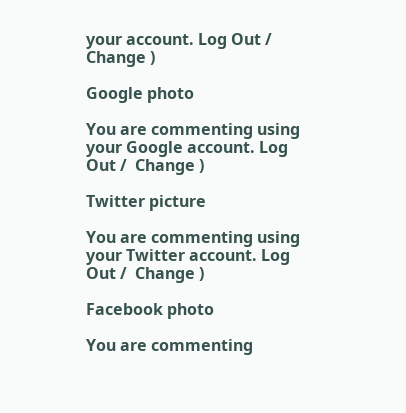your account. Log Out /  Change )

Google photo

You are commenting using your Google account. Log Out /  Change )

Twitter picture

You are commenting using your Twitter account. Log Out /  Change )

Facebook photo

You are commenting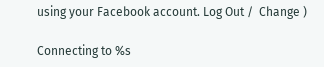using your Facebook account. Log Out /  Change )

Connecting to %s